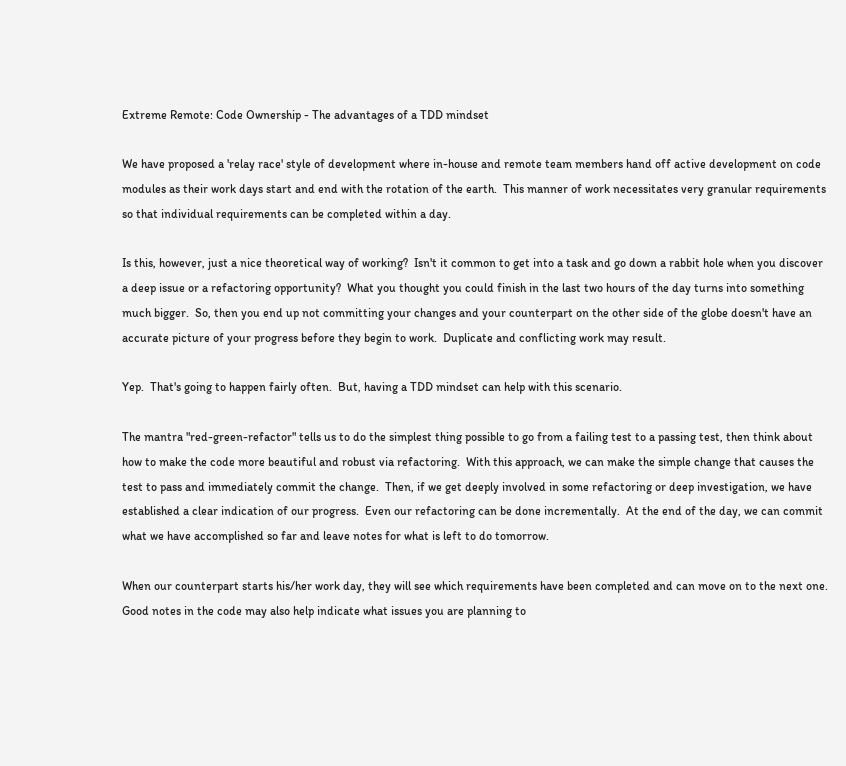Extreme Remote: Code Ownership - The advantages of a TDD mindset

We have proposed a 'relay race' style of development where in-house and remote team members hand off active development on code modules as their work days start and end with the rotation of the earth.  This manner of work necessitates very granular requirements so that individual requirements can be completed within a day.

Is this, however, just a nice theoretical way of working?  Isn't it common to get into a task and go down a rabbit hole when you discover a deep issue or a refactoring opportunity?  What you thought you could finish in the last two hours of the day turns into something much bigger.  So, then you end up not committing your changes and your counterpart on the other side of the globe doesn't have an accurate picture of your progress before they begin to work.  Duplicate and conflicting work may result.

Yep.  That's going to happen fairly often.  But, having a TDD mindset can help with this scenario.

The mantra "red-green-refactor" tells us to do the simplest thing possible to go from a failing test to a passing test, then think about how to make the code more beautiful and robust via refactoring.  With this approach, we can make the simple change that causes the test to pass and immediately commit the change.  Then, if we get deeply involved in some refactoring or deep investigation, we have established a clear indication of our progress.  Even our refactoring can be done incrementally.  At the end of the day, we can commit what we have accomplished so far and leave notes for what is left to do tomorrow.

When our counterpart starts his/her work day, they will see which requirements have been completed and can move on to the next one.  Good notes in the code may also help indicate what issues you are planning to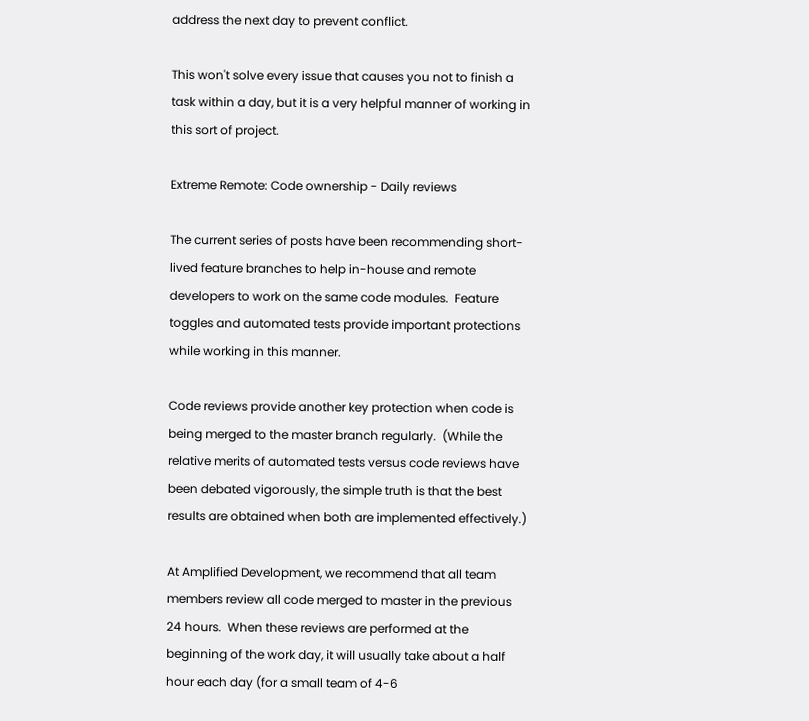address the next day to prevent conflict.

This won't solve every issue that causes you not to finish a task within a day, but it is a very helpful manner of working in this sort of project.

Extreme Remote: Code ownership - Daily reviews

The current series of posts have been recommending short-lived feature branches to help in-house and remote developers to work on the same code modules.  Feature toggles and automated tests provide important protections while working in this manner.

Code reviews provide another key protection when code is being merged to the master branch regularly.  (While the relative merits of automated tests versus code reviews have been debated vigorously, the simple truth is that the best results are obtained when both are implemented effectively.)

At Amplified Development, we recommend that all team members review all code merged to master in the previous 24 hours.  When these reviews are performed at the beginning of the work day, it will usually take about a half hour each day (for a small team of 4-6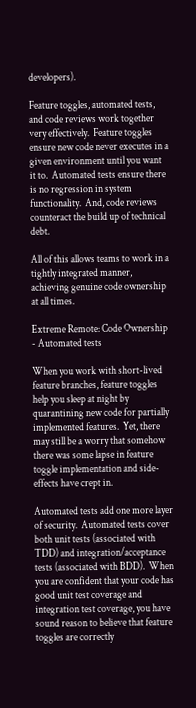developers).

Feature toggles, automated tests, and code reviews work together very effectively.  Feature toggles ensure new code never executes in a given environment until you want it to.  Automated tests ensure there is no regression in system functionality.  And, code reviews counteract the build up of technical debt.

All of this allows teams to work in a tightly integrated manner, achieving genuine code ownership at all times.

Extreme Remote: Code Ownership - Automated tests

When you work with short-lived feature branches, feature toggles help you sleep at night by quarantining new code for partially implemented features.  Yet, there may still be a worry that somehow there was some lapse in feature toggle implementation and side-effects have crept in.

Automated tests add one more layer of security.  Automated tests cover both unit tests (associated with TDD) and integration/acceptance tests (associated with BDD).  When you are confident that your code has good unit test coverage and integration test coverage, you have sound reason to believe that feature toggles are correctly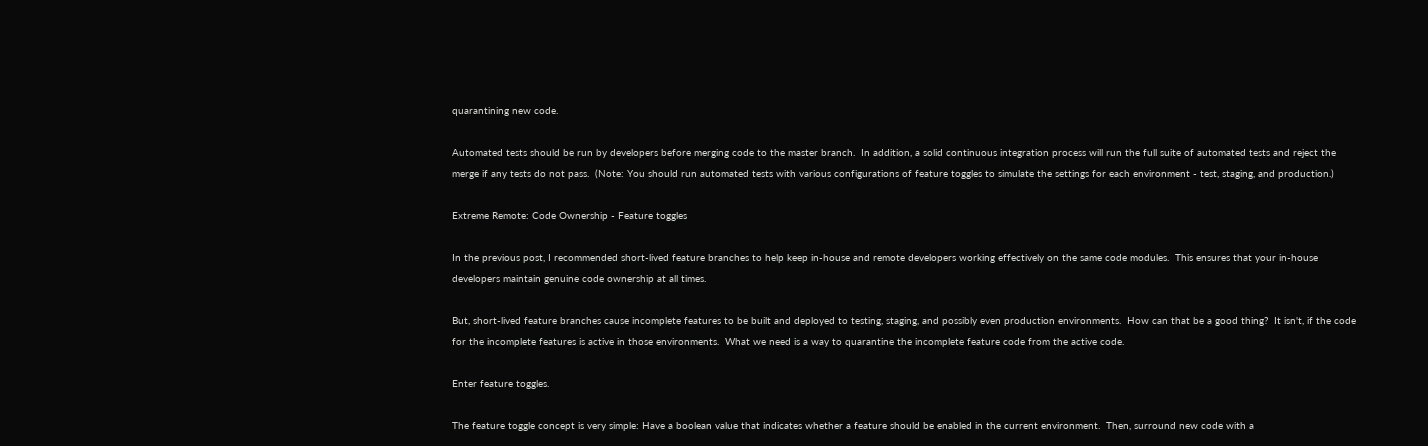quarantining new code.

Automated tests should be run by developers before merging code to the master branch.  In addition, a solid continuous integration process will run the full suite of automated tests and reject the merge if any tests do not pass.  (Note: You should run automated tests with various configurations of feature toggles to simulate the settings for each environment - test, staging, and production.)

Extreme Remote: Code Ownership - Feature toggles

In the previous post, I recommended short-lived feature branches to help keep in-house and remote developers working effectively on the same code modules.  This ensures that your in-house developers maintain genuine code ownership at all times.

But, short-lived feature branches cause incomplete features to be built and deployed to testing, staging, and possibly even production environments.  How can that be a good thing?  It isn't, if the code for the incomplete features is active in those environments.  What we need is a way to quarantine the incomplete feature code from the active code.

Enter feature toggles.

The feature toggle concept is very simple: Have a boolean value that indicates whether a feature should be enabled in the current environment.  Then, surround new code with a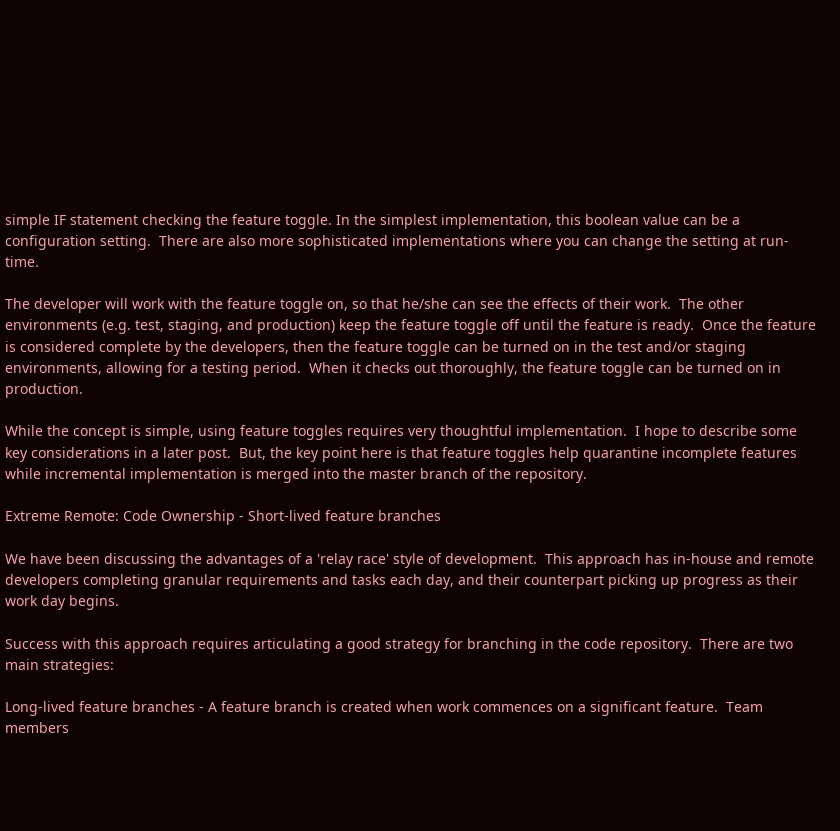simple IF statement checking the feature toggle. In the simplest implementation, this boolean value can be a configuration setting.  There are also more sophisticated implementations where you can change the setting at run-time.

The developer will work with the feature toggle on, so that he/she can see the effects of their work.  The other environments (e.g. test, staging, and production) keep the feature toggle off until the feature is ready.  Once the feature is considered complete by the developers, then the feature toggle can be turned on in the test and/or staging environments, allowing for a testing period.  When it checks out thoroughly, the feature toggle can be turned on in production.

While the concept is simple, using feature toggles requires very thoughtful implementation.  I hope to describe some key considerations in a later post.  But, the key point here is that feature toggles help quarantine incomplete features while incremental implementation is merged into the master branch of the repository.

Extreme Remote: Code Ownership - Short-lived feature branches

We have been discussing the advantages of a 'relay race' style of development.  This approach has in-house and remote developers completing granular requirements and tasks each day, and their counterpart picking up progress as their work day begins.

Success with this approach requires articulating a good strategy for branching in the code repository.  There are two main strategies:

Long-lived feature branches - A feature branch is created when work commences on a significant feature.  Team members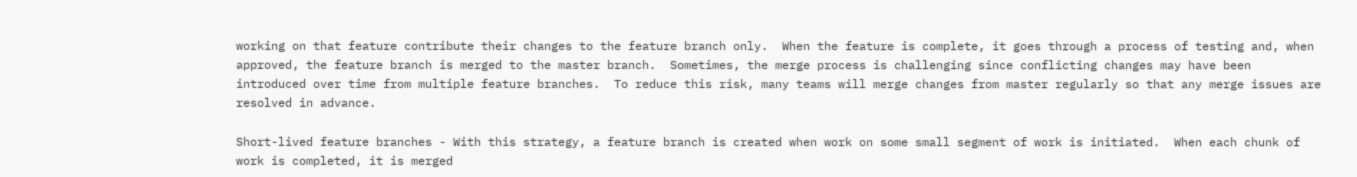working on that feature contribute their changes to the feature branch only.  When the feature is complete, it goes through a process of testing and, when approved, the feature branch is merged to the master branch.  Sometimes, the merge process is challenging since conflicting changes may have been introduced over time from multiple feature branches.  To reduce this risk, many teams will merge changes from master regularly so that any merge issues are resolved in advance.

Short-lived feature branches - With this strategy, a feature branch is created when work on some small segment of work is initiated.  When each chunk of work is completed, it is merged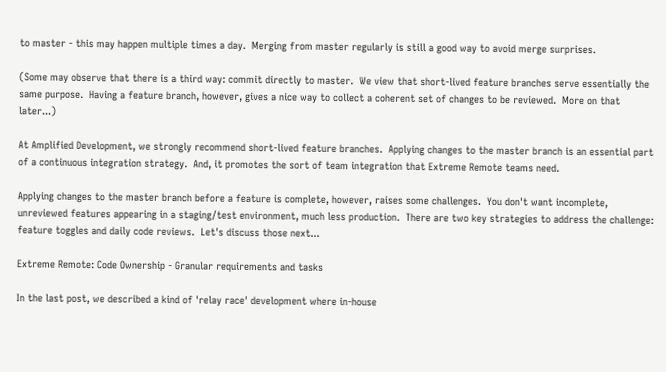to master - this may happen multiple times a day.  Merging from master regularly is still a good way to avoid merge surprises.

(Some may observe that there is a third way: commit directly to master.  We view that short-lived feature branches serve essentially the same purpose.  Having a feature branch, however, gives a nice way to collect a coherent set of changes to be reviewed.  More on that later...)

At Amplified Development, we strongly recommend short-lived feature branches.  Applying changes to the master branch is an essential part of a continuous integration strategy.  And, it promotes the sort of team integration that Extreme Remote teams need.

Applying changes to the master branch before a feature is complete, however, raises some challenges.  You don't want incomplete, unreviewed features appearing in a staging/test environment, much less production.  There are two key strategies to address the challenge:  feature toggles and daily code reviews.  Let's discuss those next...

Extreme Remote: Code Ownership - Granular requirements and tasks

In the last post, we described a kind of 'relay race' development where in-house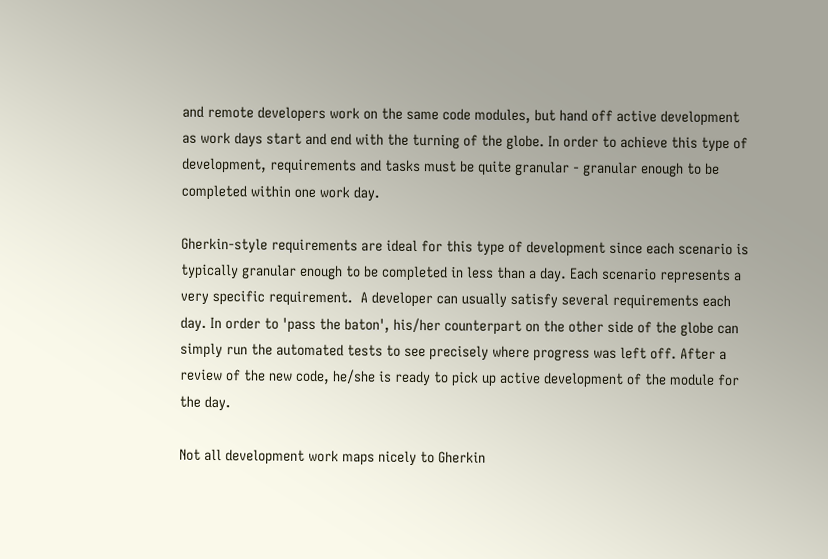and remote developers work on the same code modules, but hand off active development as work days start and end with the turning of the globe. In order to achieve this type of development, requirements and tasks must be quite granular - granular enough to be completed within one work day.

Gherkin-style requirements are ideal for this type of development since each scenario is typically granular enough to be completed in less than a day. Each scenario represents a very specific requirement.  A developer can usually satisfy several requirements each day. In order to 'pass the baton', his/her counterpart on the other side of the globe can simply run the automated tests to see precisely where progress was left off. After a review of the new code, he/she is ready to pick up active development of the module for the day.

Not all development work maps nicely to Gherkin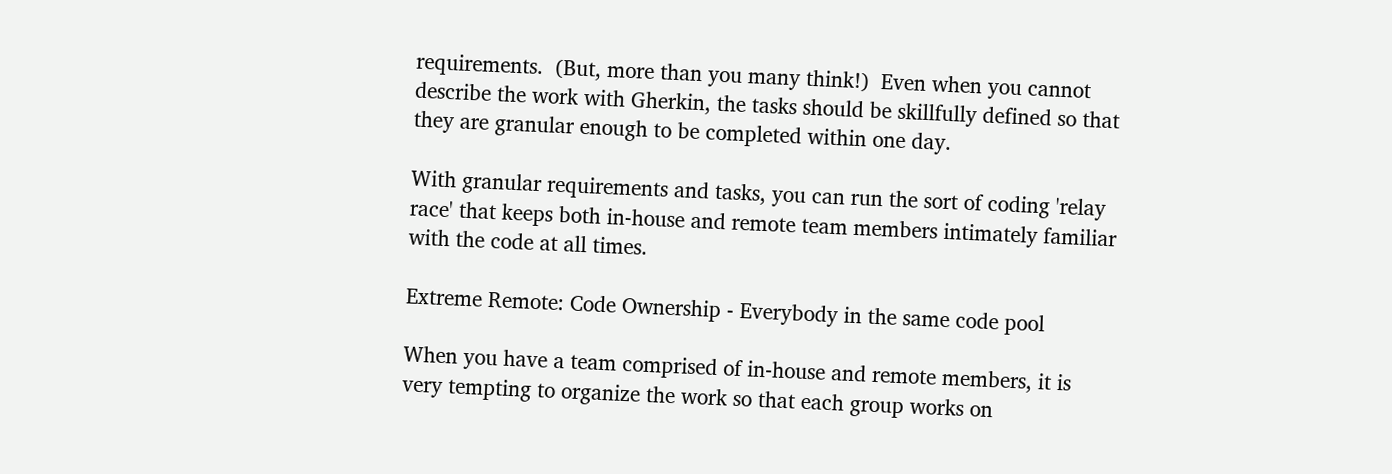requirements.  (But, more than you many think!)  Even when you cannot describe the work with Gherkin, the tasks should be skillfully defined so that they are granular enough to be completed within one day.

With granular requirements and tasks, you can run the sort of coding 'relay race' that keeps both in-house and remote team members intimately familiar with the code at all times.

Extreme Remote: Code Ownership - Everybody in the same code pool

When you have a team comprised of in-house and remote members, it is very tempting to organize the work so that each group works on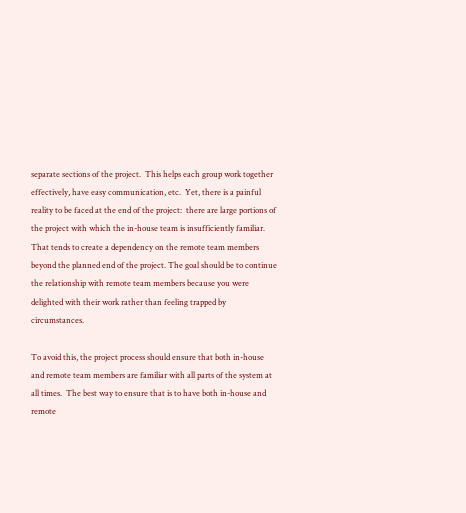separate sections of the project.  This helps each group work together effectively, have easy communication, etc.  Yet, there is a painful reality to be faced at the end of the project:  there are large portions of the project with which the in-house team is insufficiently familiar.  That tends to create a dependency on the remote team members beyond the planned end of the project. The goal should be to continue the relationship with remote team members because you were delighted with their work rather than feeling trapped by circumstances.

To avoid this, the project process should ensure that both in-house and remote team members are familiar with all parts of the system at all times.  The best way to ensure that is to have both in-house and remote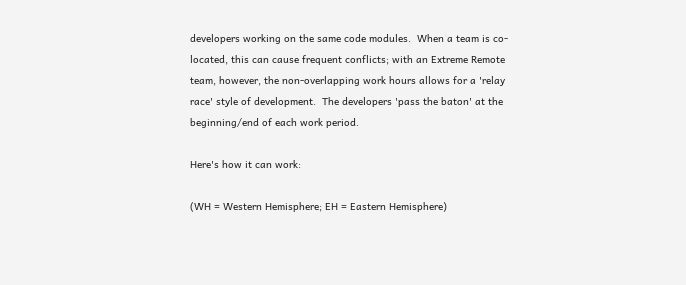developers working on the same code modules.  When a team is co-located, this can cause frequent conflicts; with an Extreme Remote team, however, the non-overlapping work hours allows for a 'relay race' style of development.  The developers 'pass the baton' at the beginning/end of each work period.

Here's how it can work:

(WH = Western Hemisphere; EH = Eastern Hemisphere)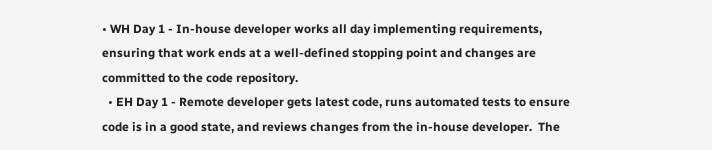• WH Day 1 - In-house developer works all day implementing requirements, ensuring that work ends at a well-defined stopping point and changes are committed to the code repository.
  • EH Day 1 - Remote developer gets latest code, runs automated tests to ensure code is in a good state, and reviews changes from the in-house developer.  The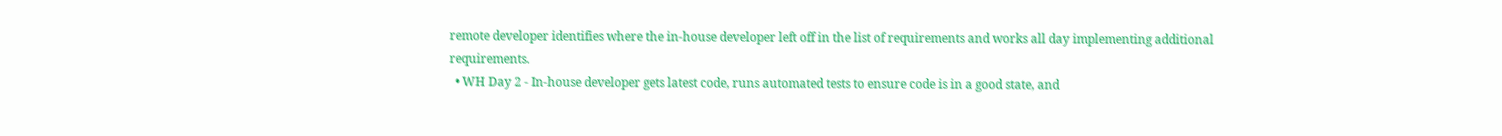remote developer identifies where the in-house developer left off in the list of requirements and works all day implementing additional requirements.
  • WH Day 2 - In-house developer gets latest code, runs automated tests to ensure code is in a good state, and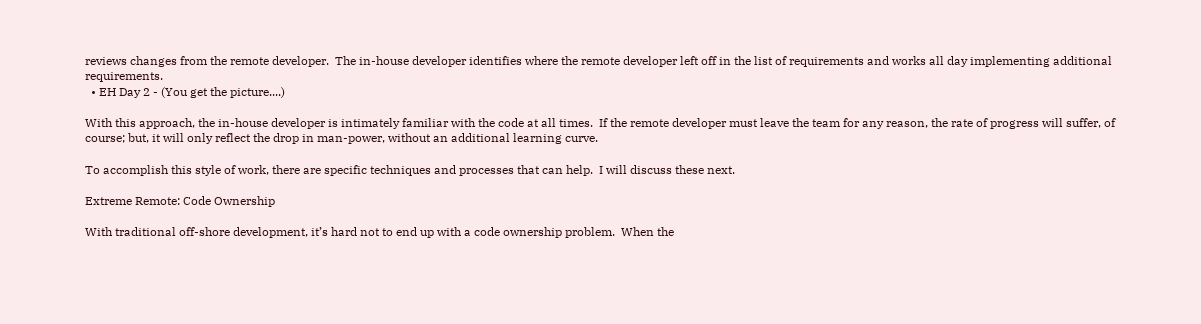reviews changes from the remote developer.  The in-house developer identifies where the remote developer left off in the list of requirements and works all day implementing additional requirements.
  • EH Day 2 - (You get the picture....)

With this approach, the in-house developer is intimately familiar with the code at all times.  If the remote developer must leave the team for any reason, the rate of progress will suffer, of course; but, it will only reflect the drop in man-power, without an additional learning curve.

To accomplish this style of work, there are specific techniques and processes that can help.  I will discuss these next.

Extreme Remote: Code Ownership

With traditional off-shore development, it’s hard not to end up with a code ownership problem.  When the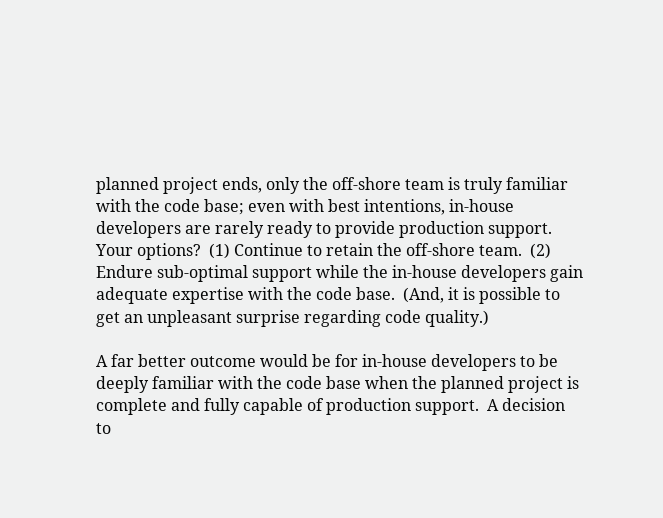planned project ends, only the off-shore team is truly familiar with the code base; even with best intentions, in-house developers are rarely ready to provide production support.  Your options?  (1) Continue to retain the off-shore team.  (2) Endure sub-optimal support while the in-house developers gain adequate expertise with the code base.  (And, it is possible to get an unpleasant surprise regarding code quality.)

A far better outcome would be for in-house developers to be deeply familiar with the code base when the planned project is complete and fully capable of production support.  A decision to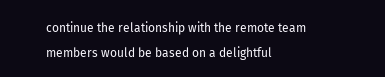continue the relationship with the remote team members would be based on a delightful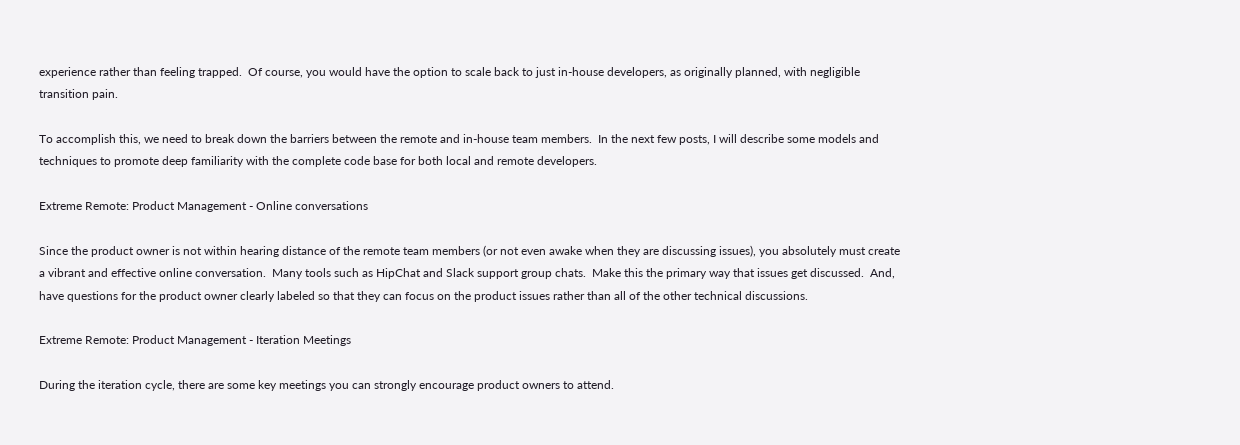experience rather than feeling trapped.  Of course, you would have the option to scale back to just in-house developers, as originally planned, with negligible transition pain.

To accomplish this, we need to break down the barriers between the remote and in-house team members.  In the next few posts, I will describe some models and techniques to promote deep familiarity with the complete code base for both local and remote developers.

Extreme Remote: Product Management - Online conversations

Since the product owner is not within hearing distance of the remote team members (or not even awake when they are discussing issues), you absolutely must create a vibrant and effective online conversation.  Many tools such as HipChat and Slack support group chats.  Make this the primary way that issues get discussed.  And, have questions for the product owner clearly labeled so that they can focus on the product issues rather than all of the other technical discussions.

Extreme Remote: Product Management - Iteration Meetings

During the iteration cycle, there are some key meetings you can strongly encourage product owners to attend.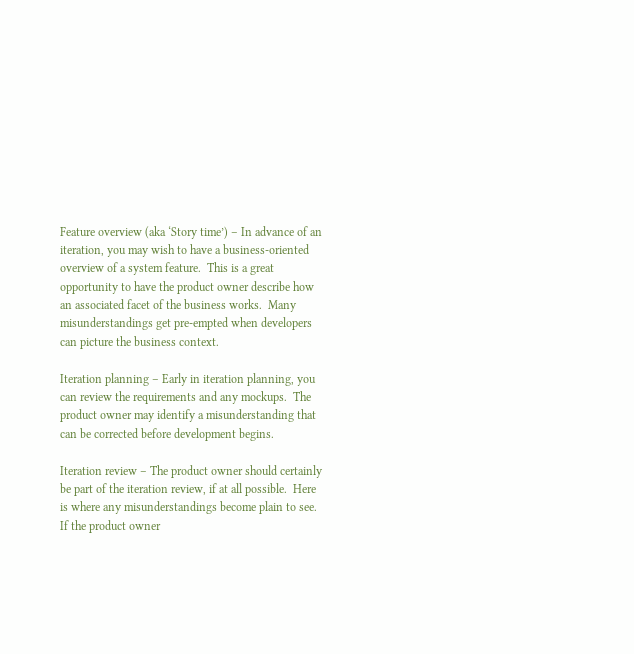Feature overview (aka ‘Story time’) – In advance of an iteration, you may wish to have a business-oriented overview of a system feature.  This is a great opportunity to have the product owner describe how an associated facet of the business works.  Many misunderstandings get pre-empted when developers can picture the business context.

Iteration planning – Early in iteration planning, you can review the requirements and any mockups.  The product owner may identify a misunderstanding that can be corrected before development begins.

Iteration review – The product owner should certainly be part of the iteration review, if at all possible.  Here is where any misunderstandings become plain to see.  If the product owner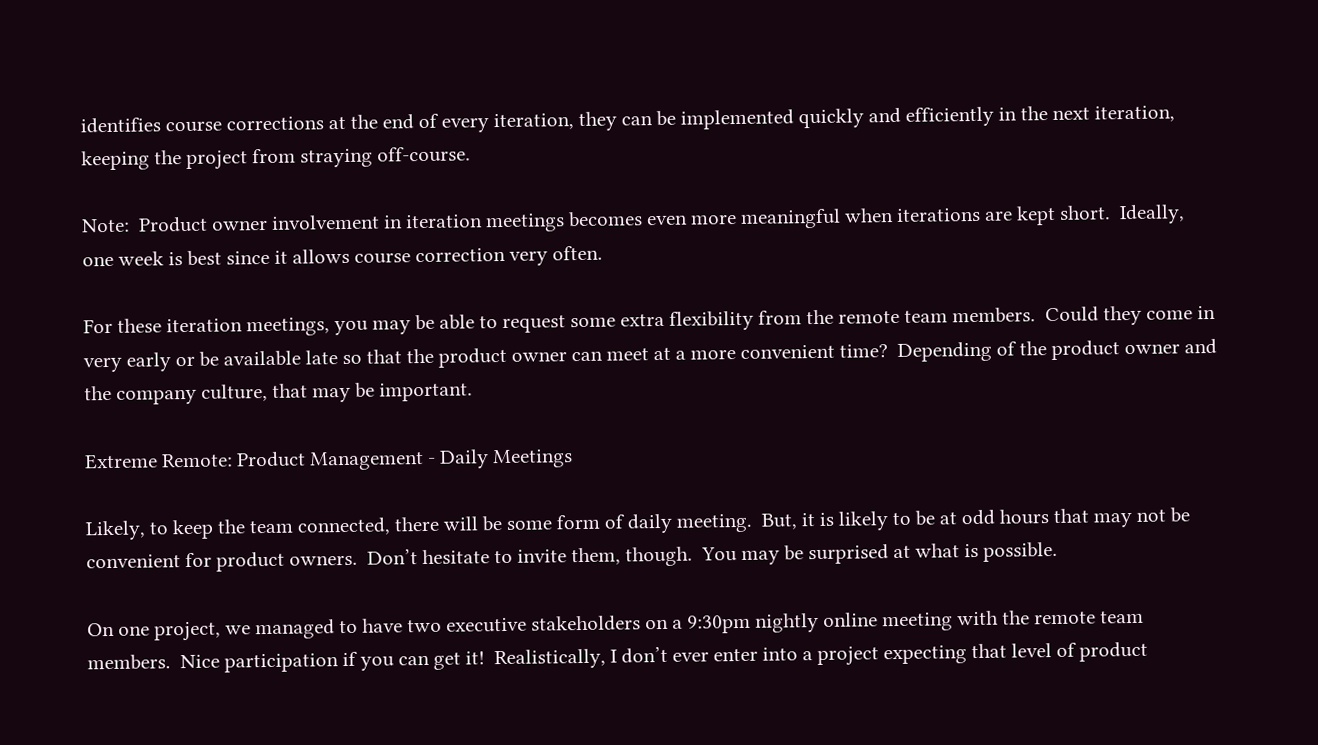identifies course corrections at the end of every iteration, they can be implemented quickly and efficiently in the next iteration, keeping the project from straying off-course.

Note:  Product owner involvement in iteration meetings becomes even more meaningful when iterations are kept short.  Ideally, one week is best since it allows course correction very often.

For these iteration meetings, you may be able to request some extra flexibility from the remote team members.  Could they come in very early or be available late so that the product owner can meet at a more convenient time?  Depending of the product owner and the company culture, that may be important.

Extreme Remote: Product Management - Daily Meetings

Likely, to keep the team connected, there will be some form of daily meeting.  But, it is likely to be at odd hours that may not be convenient for product owners.  Don’t hesitate to invite them, though.  You may be surprised at what is possible.

On one project, we managed to have two executive stakeholders on a 9:30pm nightly online meeting with the remote team members.  Nice participation if you can get it!  Realistically, I don’t ever enter into a project expecting that level of product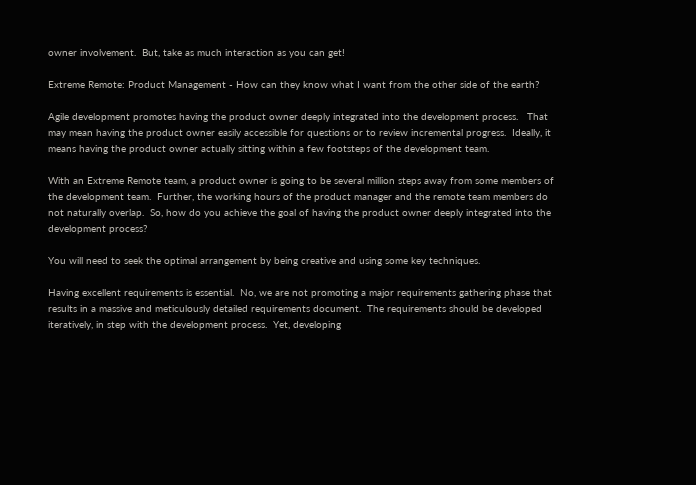owner involvement.  But, take as much interaction as you can get!

Extreme Remote: Product Management - How can they know what I want from the other side of the earth?

Agile development promotes having the product owner deeply integrated into the development process.   That may mean having the product owner easily accessible for questions or to review incremental progress.  Ideally, it means having the product owner actually sitting within a few footsteps of the development team.

With an Extreme Remote team, a product owner is going to be several million steps away from some members of the development team.  Further, the working hours of the product manager and the remote team members do not naturally overlap.  So, how do you achieve the goal of having the product owner deeply integrated into the development process?

You will need to seek the optimal arrangement by being creative and using some key techniques.

Having excellent requirements is essential.  No, we are not promoting a major requirements gathering phase that results in a massive and meticulously detailed requirements document.  The requirements should be developed iteratively, in step with the development process.  Yet, developing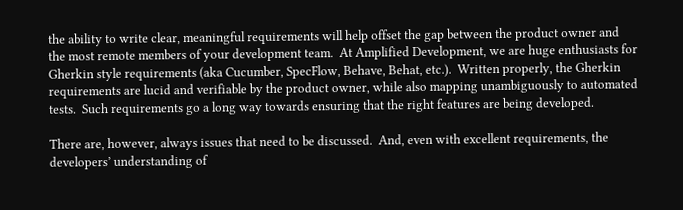the ability to write clear, meaningful requirements will help offset the gap between the product owner and the most remote members of your development team.  At Amplified Development, we are huge enthusiasts for Gherkin style requirements (aka Cucumber, SpecFlow, Behave, Behat, etc.).  Written properly, the Gherkin requirements are lucid and verifiable by the product owner, while also mapping unambiguously to automated tests.  Such requirements go a long way towards ensuring that the right features are being developed.

There are, however, always issues that need to be discussed.  And, even with excellent requirements, the developers’ understanding of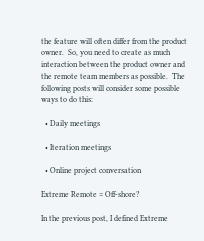the feature will often differ from the product owner.  So, you need to create as much interaction between the product owner and the remote team members as possible.  The following posts will consider some possible ways to do this:

  • Daily meetings

  • Iteration meetings

  • Online project conversation

Extreme Remote = Off-shore?

In the previous post, I defined Extreme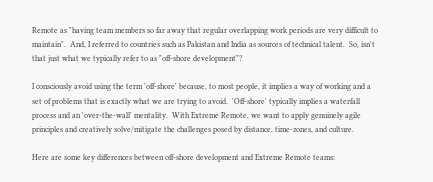Remote as "having team members so far away that regular overlapping work periods are very difficult to maintain".  And, I referred to countries such as Pakistan and India as sources of technical talent.  So, isn't that just what we typically refer to as "off-shore development"?

I consciously avoid using the term 'off-shore' because, to most people, it implies a way of working and a set of problems that is exactly what we are trying to avoid.  'Off-shore' typically implies a waterfall process and an 'over-the-wall' mentality.  With Extreme Remote, we want to apply genuinely agile principles and creatively solve/mitigate the challenges posed by distance, time-zones, and culture.

Here are some key differences between off-shore development and Extreme Remote teams: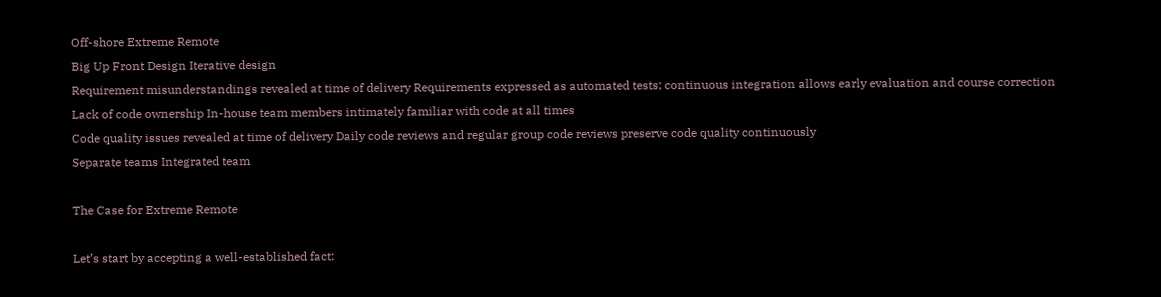Off-shore Extreme Remote
Big Up Front Design Iterative design
Requirement misunderstandings revealed at time of delivery Requirements expressed as automated tests; continuous integration allows early evaluation and course correction
Lack of code ownership In-house team members intimately familiar with code at all times
Code quality issues revealed at time of delivery Daily code reviews and regular group code reviews preserve code quality continuously
Separate teams Integrated team

The Case for Extreme Remote

Let’s start by accepting a well-established fact: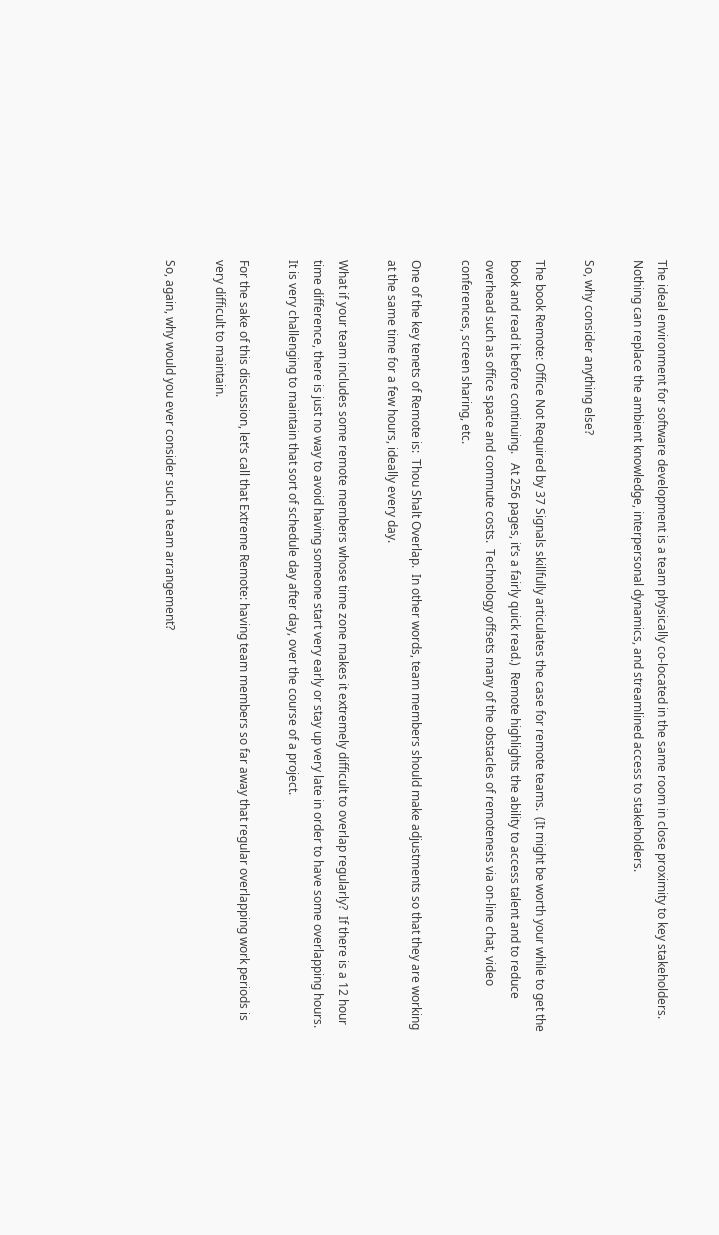The ideal environment for software development is a team physically co-located in the same room in close proximity to key stakeholders.  Nothing can replace the ambient knowledge, interpersonal dynamics, and streamlined access to stakeholders.

So, why consider anything else?

The book Remote: Office Not Required by 37 Signals skillfully articulates the case for remote teams.  (It might be worth your while to get the book and read it before continuing.   At 256 pages, it’s a fairly quick read.)  Remote highlights the ability to access talent and to reduce overhead such as office space and commute costs.  Technology offsets many of the obstacles of remoteness via on-line chat, video conferences, screen sharing, etc.

One of the key tenets of Remote is:  Thou Shalt Overlap.  In other words, team members should make adjustments so that they are working at the same time for a few hours, ideally every day.

What if your team includes some remote members whose time zone makes it extremely difficult to overlap regularly?  If there is a 12 hour time difference, there is just no way to avoid having someone start very early or stay up very late in order to have some overlapping hours.  It is very challenging to maintain that sort of schedule day after day, over the course of a project.

For the sake of this discussion, let’s call that Extreme Remote: having team members so far away that regular overlapping work periods is very difficult to maintain.

So, again, why would you ever consider such a team arrangement?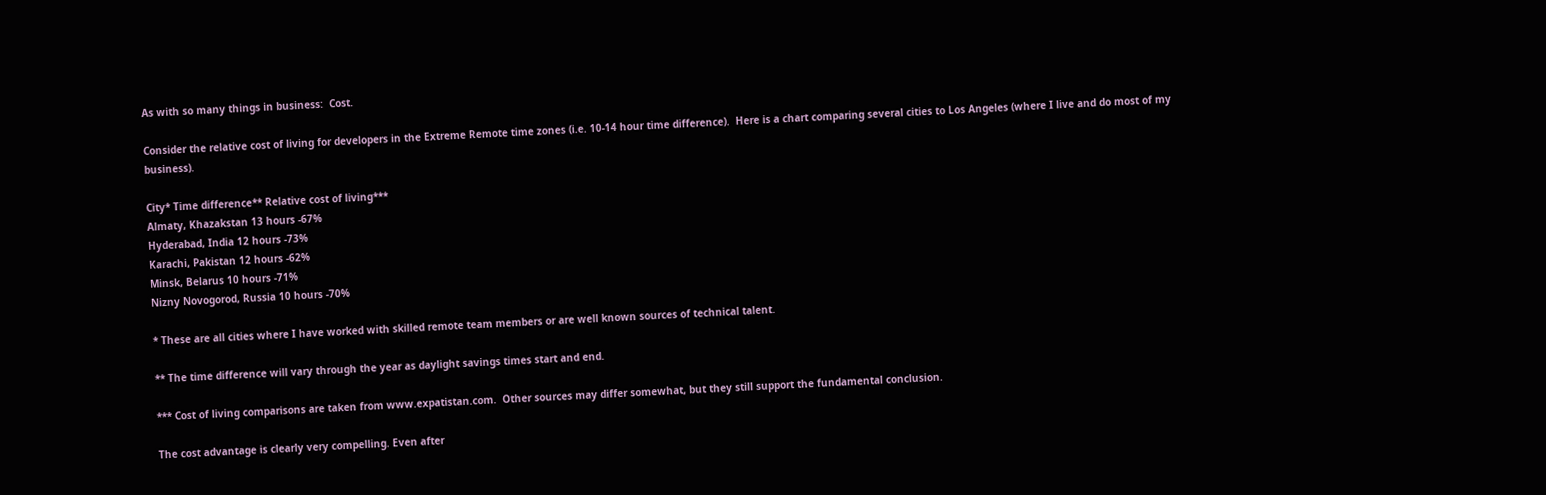As with so many things in business:  Cost.

Consider the relative cost of living for developers in the Extreme Remote time zones (i.e. 10-14 hour time difference).  Here is a chart comparing several cities to Los Angeles (where I live and do most of my business).

City* Time difference** Relative cost of living***
Almaty, Khazakstan 13 hours -67%
Hyderabad, India 12 hours -73%
Karachi, Pakistan 12 hours -62%
Minsk, Belarus 10 hours -71%
Nizny Novogorod, Russia 10 hours -70%

* These are all cities where I have worked with skilled remote team members or are well known sources of technical talent.

** The time difference will vary through the year as daylight savings times start and end.

*** Cost of living comparisons are taken from www.expatistan.com.  Other sources may differ somewhat, but they still support the fundamental conclusion.

The cost advantage is clearly very compelling. Even after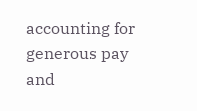accounting for generous pay and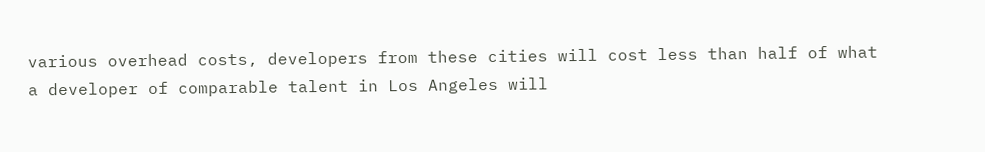various overhead costs, developers from these cities will cost less than half of what a developer of comparable talent in Los Angeles will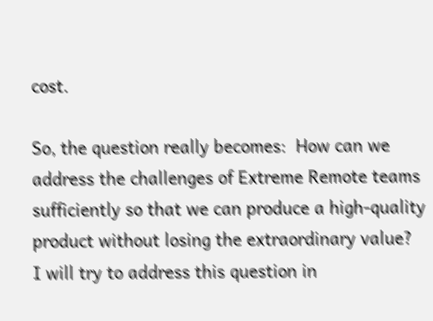cost.

So, the question really becomes:  How can we address the challenges of Extreme Remote teams sufficiently so that we can produce a high-quality product without losing the extraordinary value?  I will try to address this question in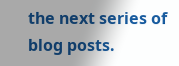the next series of blog posts.